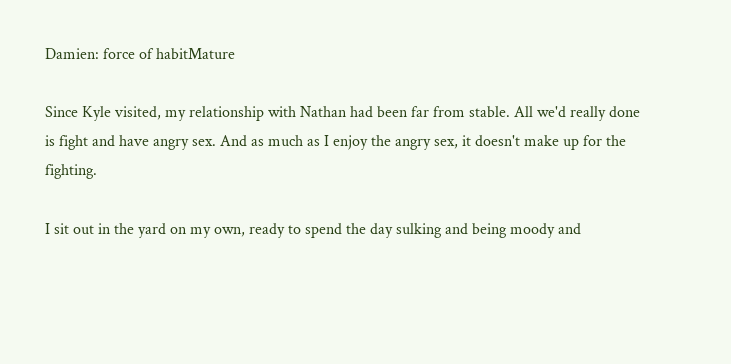Damien: force of habitMature

Since Kyle visited, my relationship with Nathan had been far from stable. All we'd really done is fight and have angry sex. And as much as I enjoy the angry sex, it doesn't make up for the fighting.

I sit out in the yard on my own, ready to spend the day sulking and being moody and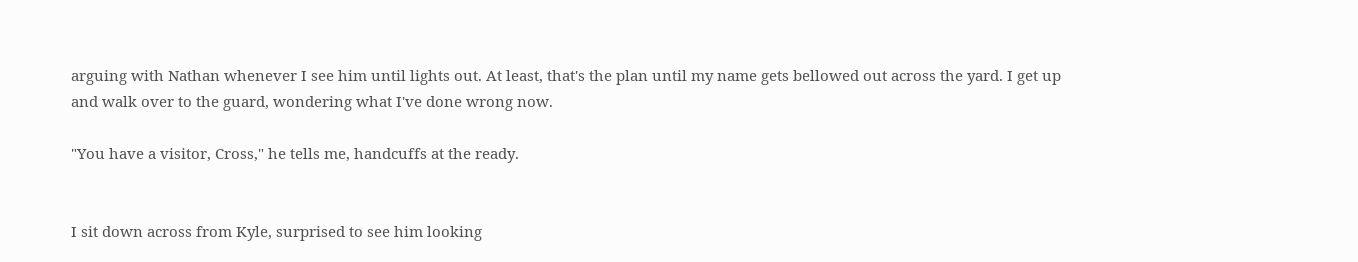arguing with Nathan whenever I see him until lights out. At least, that's the plan until my name gets bellowed out across the yard. I get up and walk over to the guard, wondering what I've done wrong now.

"You have a visitor, Cross," he tells me, handcuffs at the ready.


I sit down across from Kyle, surprised to see him looking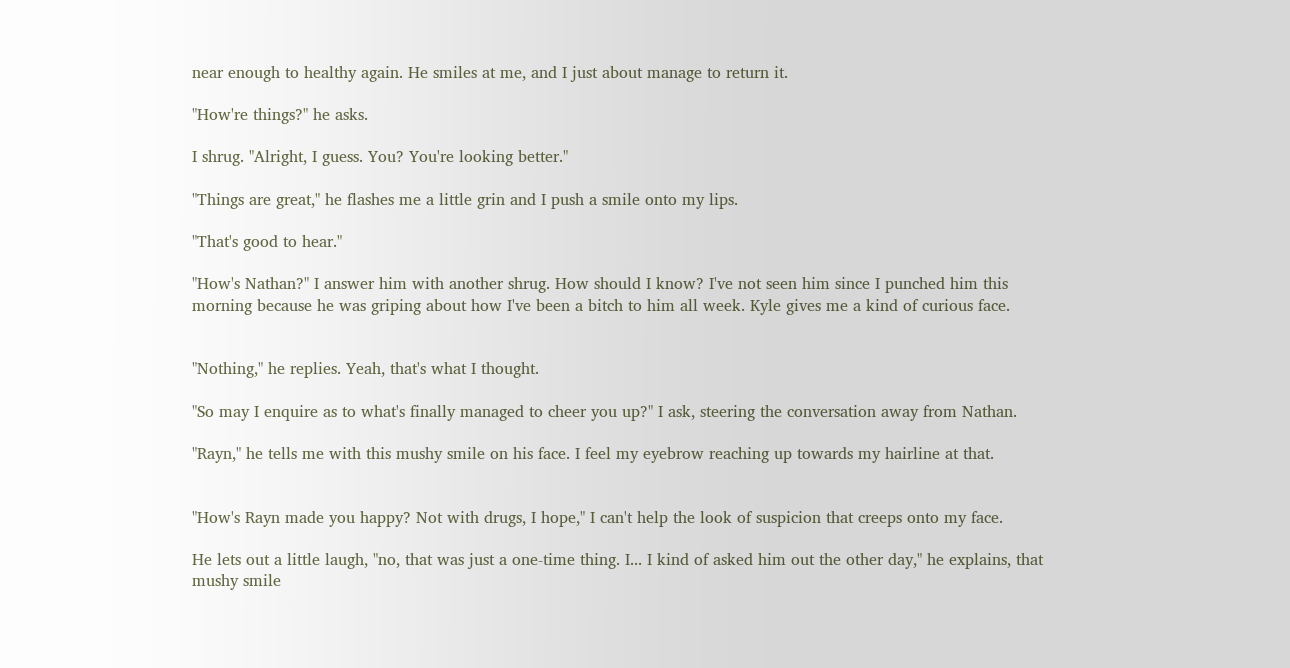near enough to healthy again. He smiles at me, and I just about manage to return it.

"How're things?" he asks.

I shrug. "Alright, I guess. You? You're looking better."

"Things are great," he flashes me a little grin and I push a smile onto my lips.

"That's good to hear."

"How's Nathan?" I answer him with another shrug. How should I know? I've not seen him since I punched him this morning because he was griping about how I've been a bitch to him all week. Kyle gives me a kind of curious face.


"Nothing," he replies. Yeah, that's what I thought.

"So may I enquire as to what's finally managed to cheer you up?" I ask, steering the conversation away from Nathan.

"Rayn," he tells me with this mushy smile on his face. I feel my eyebrow reaching up towards my hairline at that.


"How's Rayn made you happy? Not with drugs, I hope," I can't help the look of suspicion that creeps onto my face.

He lets out a little laugh, "no, that was just a one-time thing. I... I kind of asked him out the other day," he explains, that mushy smile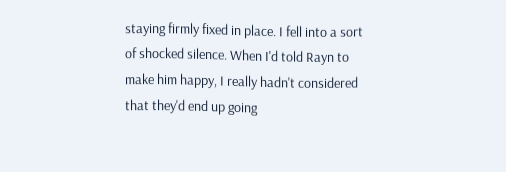staying firmly fixed in place. I fell into a sort of shocked silence. When I'd told Rayn to make him happy, I really hadn't considered that they'd end up going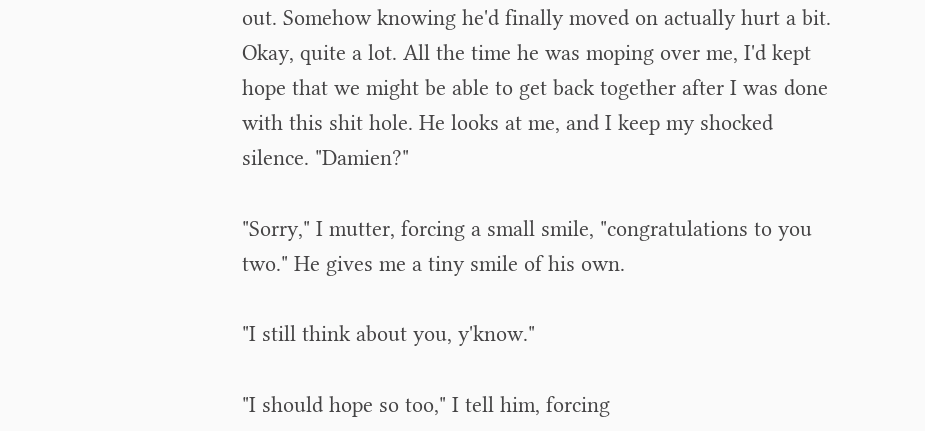out. Somehow knowing he'd finally moved on actually hurt a bit. Okay, quite a lot. All the time he was moping over me, I'd kept hope that we might be able to get back together after I was done with this shit hole. He looks at me, and I keep my shocked silence. "Damien?"

"Sorry," I mutter, forcing a small smile, "congratulations to you two." He gives me a tiny smile of his own.

"I still think about you, y'know."

"I should hope so too," I tell him, forcing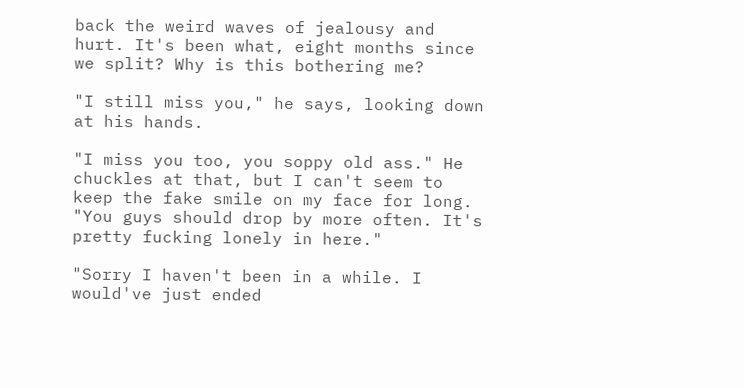back the weird waves of jealousy and hurt. It's been what, eight months since we split? Why is this bothering me?

"I still miss you," he says, looking down at his hands.

"I miss you too, you soppy old ass." He chuckles at that, but I can't seem to keep the fake smile on my face for long. "You guys should drop by more often. It's pretty fucking lonely in here."

"Sorry I haven't been in a while. I would've just ended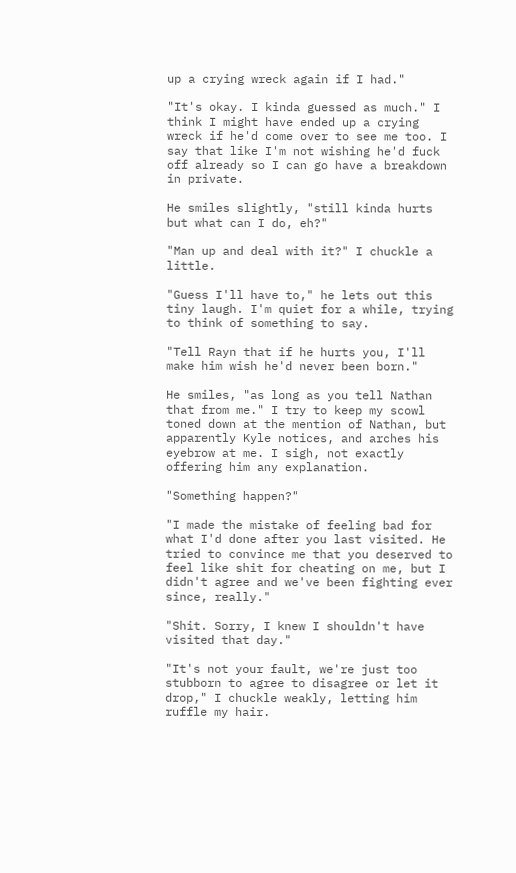up a crying wreck again if I had."

"It's okay. I kinda guessed as much." I think I might have ended up a crying wreck if he'd come over to see me too. I say that like I'm not wishing he'd fuck off already so I can go have a breakdown in private.

He smiles slightly, "still kinda hurts but what can I do, eh?"

"Man up and deal with it?" I chuckle a little.

"Guess I'll have to," he lets out this tiny laugh. I'm quiet for a while, trying to think of something to say.

"Tell Rayn that if he hurts you, I'll make him wish he'd never been born."

He smiles, "as long as you tell Nathan that from me." I try to keep my scowl toned down at the mention of Nathan, but apparently Kyle notices, and arches his eyebrow at me. I sigh, not exactly offering him any explanation.

"Something happen?"

"I made the mistake of feeling bad for what I'd done after you last visited. He tried to convince me that you deserved to feel like shit for cheating on me, but I didn't agree and we've been fighting ever since, really."

"Shit. Sorry, I knew I shouldn't have visited that day."

"It's not your fault, we're just too stubborn to agree to disagree or let it drop," I chuckle weakly, letting him ruffle my hair.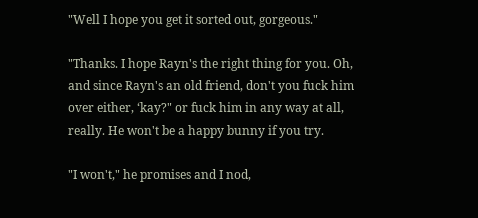"Well I hope you get it sorted out, gorgeous."

"Thanks. I hope Rayn's the right thing for you. Oh, and since Rayn's an old friend, don't you fuck him over either, ‘kay?" or fuck him in any way at all, really. He won't be a happy bunny if you try.

"I won't," he promises and I nod,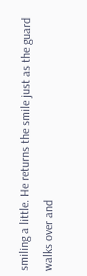smiling a little. He returns the smile just as the guard walks over and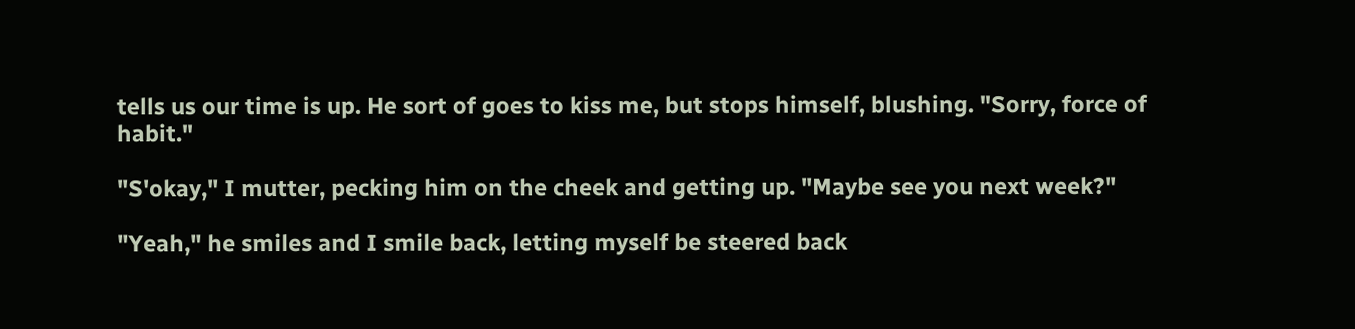tells us our time is up. He sort of goes to kiss me, but stops himself, blushing. "Sorry, force of habit."

"S'okay," I mutter, pecking him on the cheek and getting up. "Maybe see you next week?"

"Yeah," he smiles and I smile back, letting myself be steered back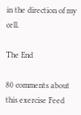in the direction of my cell.

The End

80 comments about this exercise Feed